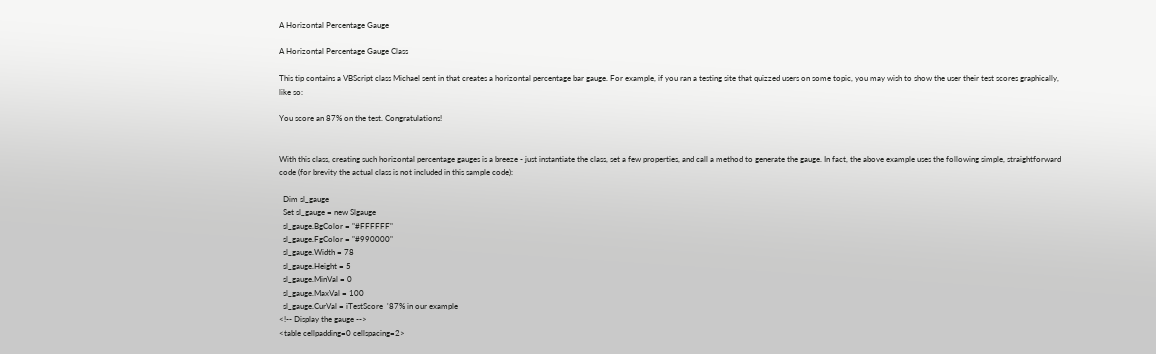A Horizontal Percentage Gauge

A Horizontal Percentage Gauge Class

This tip contains a VBScript class Michael sent in that creates a horizontal percentage bar gauge. For example, if you ran a testing site that quizzed users on some topic, you may wish to show the user their test scores graphically, like so:

You score an 87% on the test. Congratulations!


With this class, creating such horizontal percentage gauges is a breeze - just instantiate the class, set a few properties, and call a method to generate the gauge. In fact, the above example uses the following simple, straightforward code (for brevity the actual class is not included in this sample code):

  Dim sl_gauge
  Set sl_gauge = new Slgauge
  sl_gauge.BgColor = "#FFFFFF"
  sl_gauge.FgColor = "#990000"
  sl_gauge.Width = 78
  sl_gauge.Height = 5
  sl_gauge.MinVal = 0
  sl_gauge.MaxVal = 100
  sl_gauge.CurVal = iTestScore  '87% in our example
<!-- Display the gauge -->
<table cellpadding=0 cellspacing=2>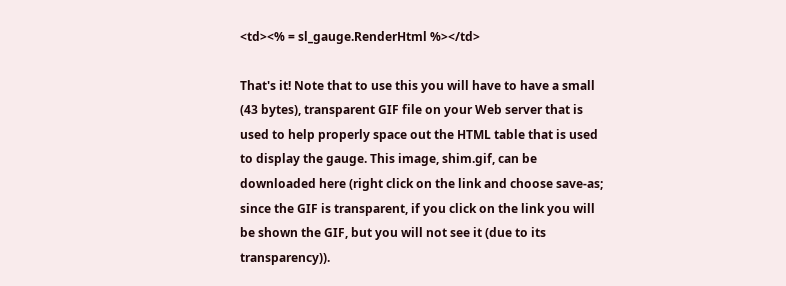<td><% = sl_gauge.RenderHtml %></td>

That's it! Note that to use this you will have to have a small (43 bytes), transparent GIF file on your Web server that is used to help properly space out the HTML table that is used to display the gauge. This image, shim.gif, can be downloaded here (right click on the link and choose save-as; since the GIF is transparent, if you click on the link you will be shown the GIF, but you will not see it (due to its transparency)).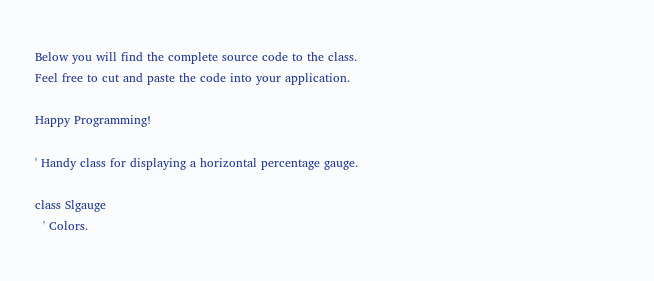Below you will find the complete source code to the class. Feel free to cut and paste the code into your application.

Happy Programming!

' Handy class for displaying a horizontal percentage gauge.

class Slgauge
  ' Colors.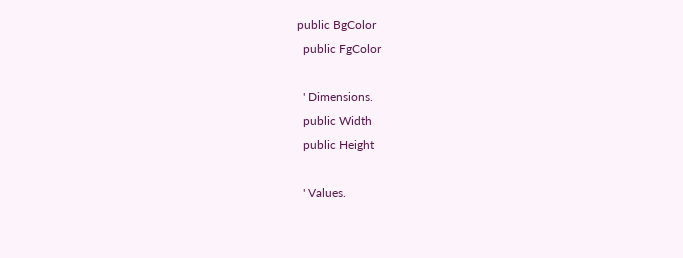public BgColor
  public FgColor

  ' Dimensions.
  public Width
  public Height

  ' Values.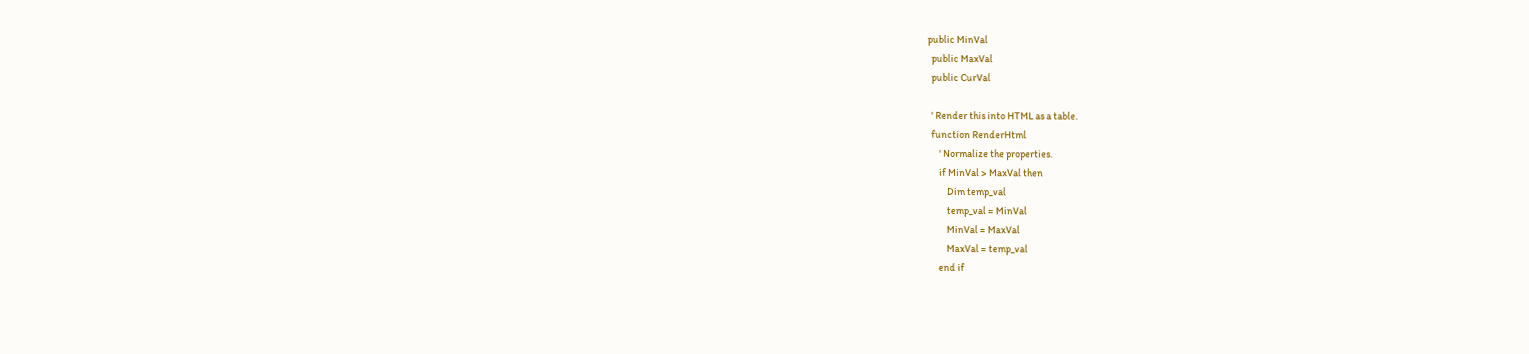public MinVal
  public MaxVal
  public CurVal

  ' Render this into HTML as a table.
  function RenderHtml
      ' Normalize the properties.
      if MinVal > MaxVal then
          Dim temp_val
          temp_val = MinVal
          MinVal = MaxVal
          MaxVal = temp_val
      end if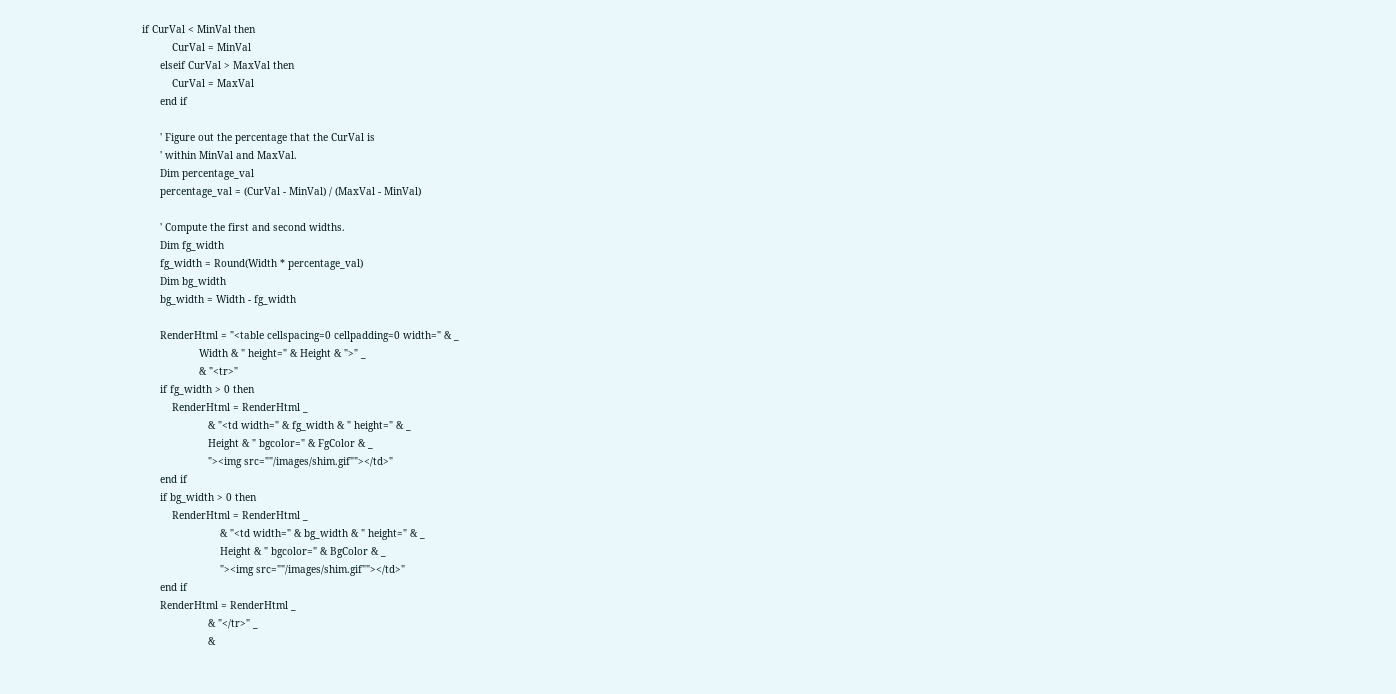if CurVal < MinVal then
          CurVal = MinVal
      elseif CurVal > MaxVal then
          CurVal = MaxVal
      end if

      ' Figure out the percentage that the CurVal is
      ' within MinVal and MaxVal.
      Dim percentage_val
      percentage_val = (CurVal - MinVal) / (MaxVal - MinVal)

      ' Compute the first and second widths.
      Dim fg_width
      fg_width = Round(Width * percentage_val)
      Dim bg_width
      bg_width = Width - fg_width

      RenderHtml = "<table cellspacing=0 cellpadding=0 width=" & _
                   Width & " height=" & Height & ">" _
                   & "<tr>"
      if fg_width > 0 then
          RenderHtml = RenderHtml _
                      & "<td width=" & fg_width & " height=" & _
                      Height & " bgcolor=" & FgColor & _
                      "><img src=""/images/shim.gif""></td>"
      end if
      if bg_width > 0 then
          RenderHtml = RenderHtml _
                          & "<td width=" & bg_width & " height=" & _
                          Height & " bgcolor=" & BgColor & _
                          "><img src=""/images/shim.gif""></td>"
      end if
      RenderHtml = RenderHtml _
                      & "</tr>" _
                      &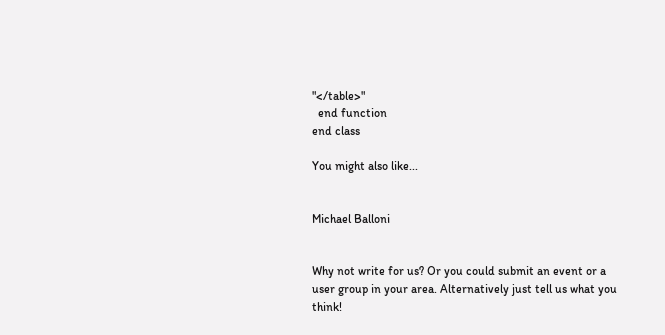"</table>"
  end function
end class

You might also like...


Michael Balloni


Why not write for us? Or you could submit an event or a user group in your area. Alternatively just tell us what you think!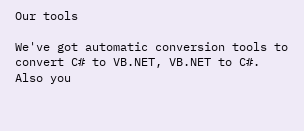Our tools

We've got automatic conversion tools to convert C# to VB.NET, VB.NET to C#. Also you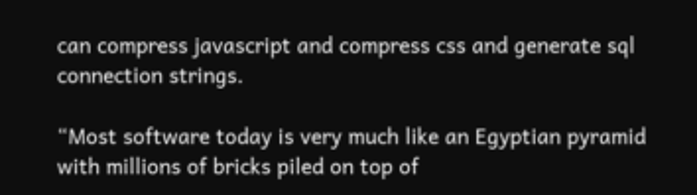can compress javascript and compress css and generate sql connection strings.

“Most software today is very much like an Egyptian pyramid with millions of bricks piled on top of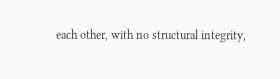each other, with no structural integrity,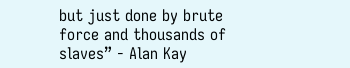but just done by brute force and thousands of slaves” - Alan Kay